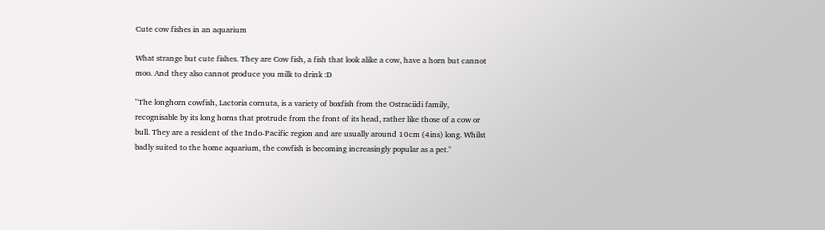Cute cow fishes in an aquarium

What strange but cute fishes. They are Cow fish, a fish that look alike a cow, have a horn but cannot moo. And they also cannot produce you milk to drink :D

"The longhorn cowfish, Lactoria cornuta, is a variety of boxfish from the Ostraciidi family, recognisable by its long horns that protrude from the front of its head, rather like those of a cow or bull. They are a resident of the Indo-Pacific region and are usually around 10cm (4ins) long. Whilst badly suited to the home aquarium, the cowfish is becoming increasingly popular as a pet."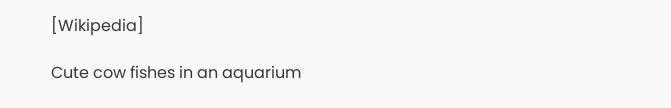[Wikipedia]

Cute cow fishes in an aquarium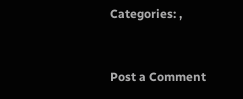Categories: ,


Post a Comment